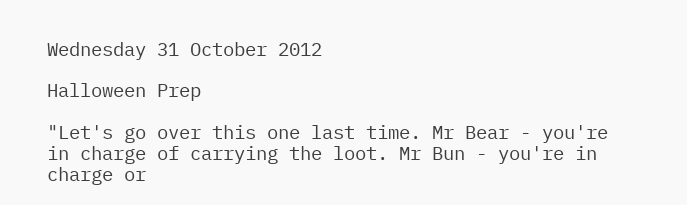Wednesday 31 October 2012

Halloween Prep

"Let's go over this one last time. Mr Bear - you're in charge of carrying the loot. Mr Bun - you're in charge or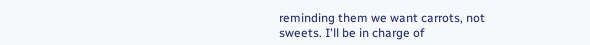reminding them we want carrots, not sweets. I'll be in charge of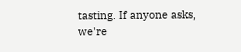tasting. If anyone asks, we're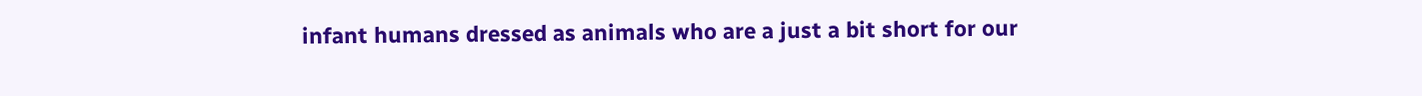infant humans dressed as animals who are a just a bit short for our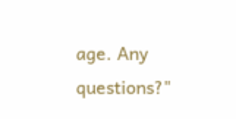age. Any questions?"